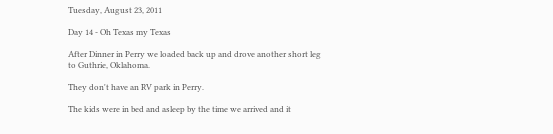Tuesday, August 23, 2011

Day 14 - Oh Texas my Texas

After Dinner in Perry we loaded back up and drove another short leg
to Guthrie, Oklahoma.

They don't have an RV park in Perry.

The kids were in bed and asleep by the time we arrived and it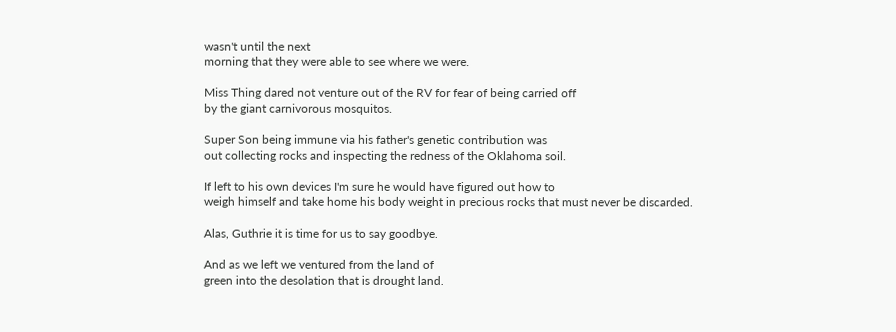wasn't until the next
morning that they were able to see where we were.

Miss Thing dared not venture out of the RV for fear of being carried off
by the giant carnivorous mosquitos.

Super Son being immune via his father's genetic contribution was
out collecting rocks and inspecting the redness of the Oklahoma soil.

If left to his own devices I'm sure he would have figured out how to
weigh himself and take home his body weight in precious rocks that must never be discarded.

Alas, Guthrie it is time for us to say goodbye.

And as we left we ventured from the land of
green into the desolation that is drought land.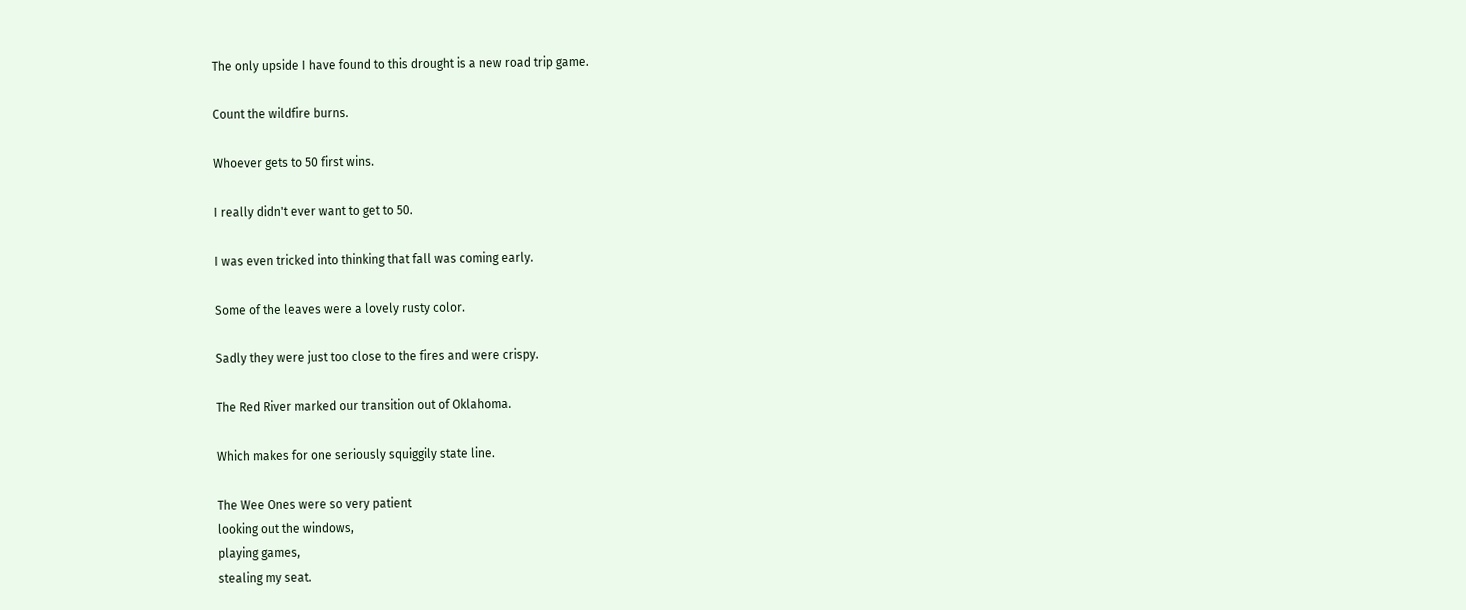The only upside I have found to this drought is a new road trip game.

Count the wildfire burns.

Whoever gets to 50 first wins.

I really didn't ever want to get to 50.

I was even tricked into thinking that fall was coming early.

Some of the leaves were a lovely rusty color.

Sadly they were just too close to the fires and were crispy.

The Red River marked our transition out of Oklahoma.

Which makes for one seriously squiggily state line.

The Wee Ones were so very patient
looking out the windows,
playing games,
stealing my seat.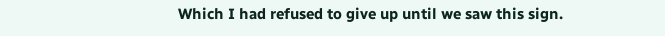Which I had refused to give up until we saw this sign.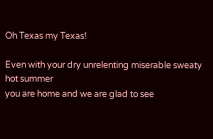Oh Texas my Texas!

Even with your dry unrelenting miserable sweaty hot summer
you are home and we are glad to see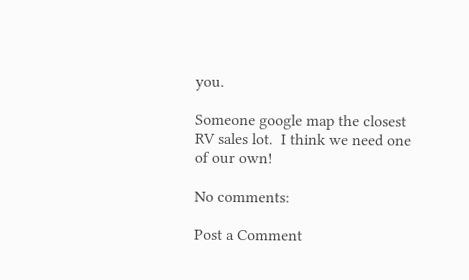you.

Someone google map the closest RV sales lot.  I think we need one of our own!

No comments:

Post a Comment